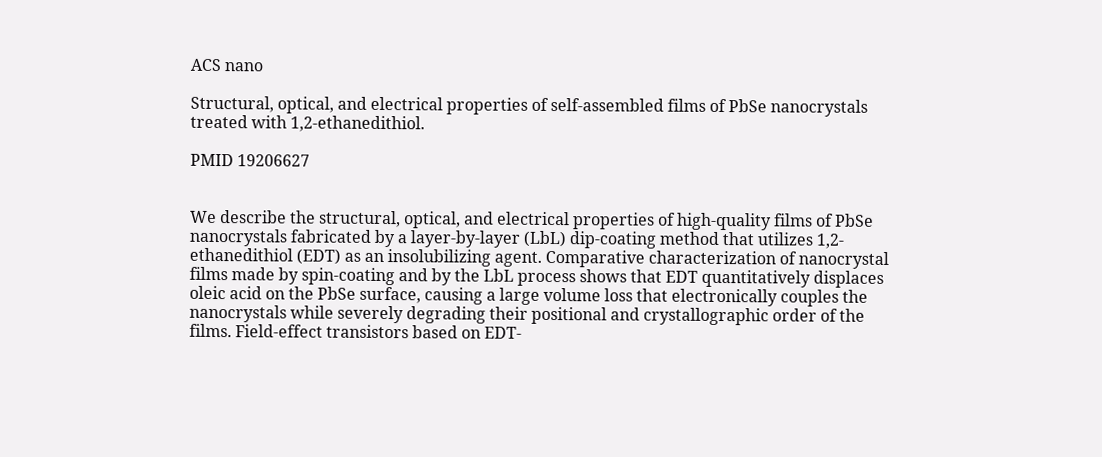ACS nano

Structural, optical, and electrical properties of self-assembled films of PbSe nanocrystals treated with 1,2-ethanedithiol.

PMID 19206627


We describe the structural, optical, and electrical properties of high-quality films of PbSe nanocrystals fabricated by a layer-by-layer (LbL) dip-coating method that utilizes 1,2-ethanedithiol (EDT) as an insolubilizing agent. Comparative characterization of nanocrystal films made by spin-coating and by the LbL process shows that EDT quantitatively displaces oleic acid on the PbSe surface, causing a large volume loss that electronically couples the nanocrystals while severely degrading their positional and crystallographic order of the films. Field-effect transistors based on EDT-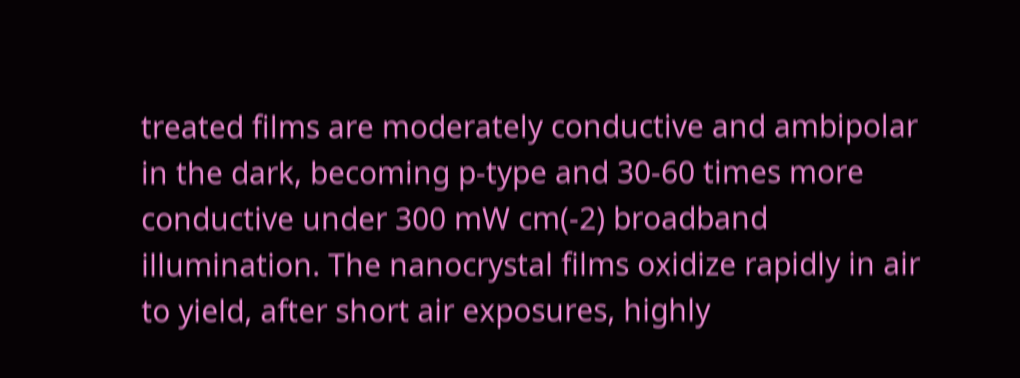treated films are moderately conductive and ambipolar in the dark, becoming p-type and 30-60 times more conductive under 300 mW cm(-2) broadband illumination. The nanocrystal films oxidize rapidly in air to yield, after short air exposures, highly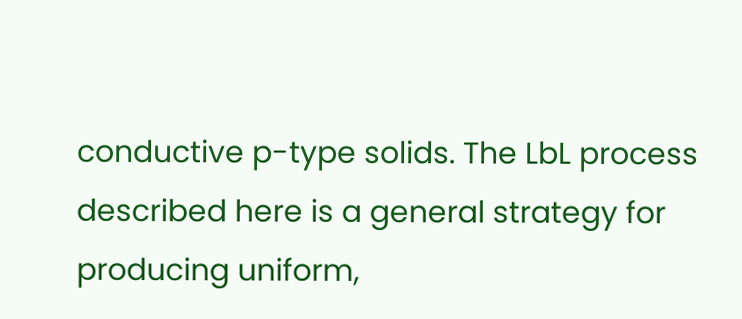conductive p-type solids. The LbL process described here is a general strategy for producing uniform,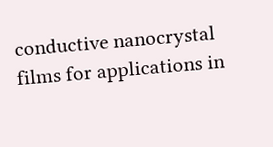conductive nanocrystal films for applications in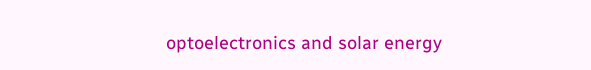optoelectronics and solar energy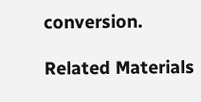conversion.

Related Materials